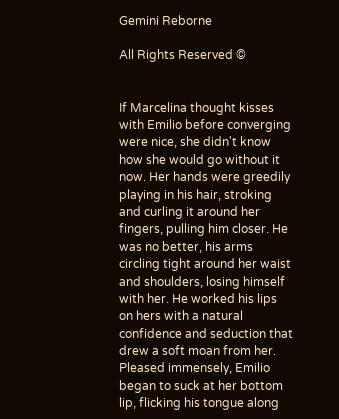Gemini Reborne

All Rights Reserved ©


If Marcelina thought kisses with Emilio before converging were nice, she didn't know how she would go without it now. Her hands were greedily playing in his hair, stroking and curling it around her fingers, pulling him closer. He was no better, his arms circling tight around her waist and shoulders, losing himself with her. He worked his lips on hers with a natural confidence and seduction that drew a soft moan from her. Pleased immensely, Emilio began to suck at her bottom lip, flicking his tongue along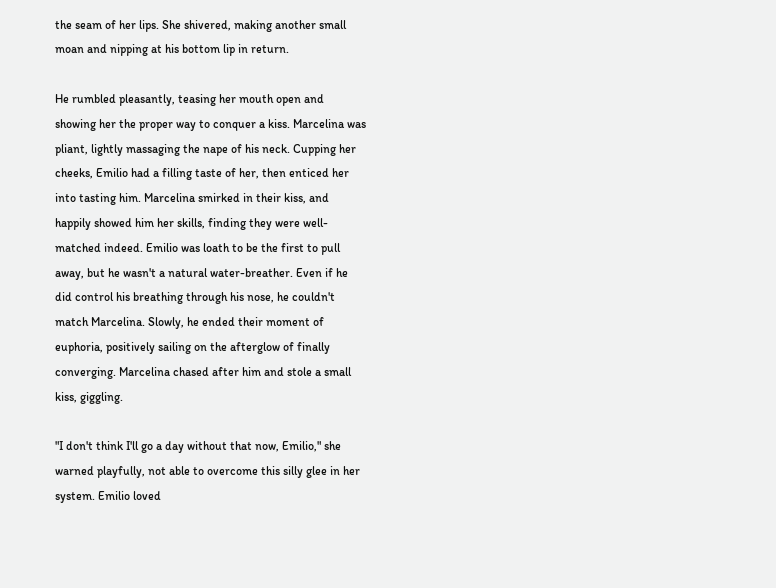the seam of her lips. She shivered, making another small moan and nipping at his bottom lip in return.

He rumbled pleasantly, teasing her mouth open and showing her the proper way to conquer a kiss. Marcelina was pliant, lightly massaging the nape of his neck. Cupping her cheeks, Emilio had a filling taste of her, then enticed her into tasting him. Marcelina smirked in their kiss, and happily showed him her skills, finding they were well-matched indeed. Emilio was loath to be the first to pull away, but he wasn't a natural water-breather. Even if he did control his breathing through his nose, he couldn't match Marcelina. Slowly, he ended their moment of euphoria, positively sailing on the afterglow of finally converging. Marcelina chased after him and stole a small kiss, giggling.

"I don't think I'll go a day without that now, Emilio," she warned playfully, not able to overcome this silly glee in her system. Emilio loved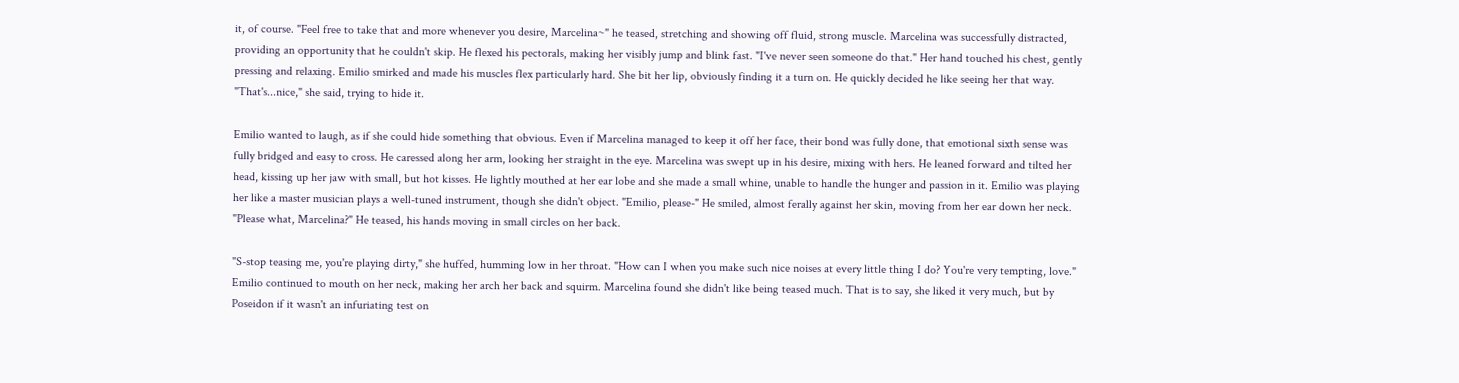it, of course. "Feel free to take that and more whenever you desire, Marcelina~" he teased, stretching and showing off fluid, strong muscle. Marcelina was successfully distracted, providing an opportunity that he couldn't skip. He flexed his pectorals, making her visibly jump and blink fast. "I've never seen someone do that." Her hand touched his chest, gently pressing and relaxing. Emilio smirked and made his muscles flex particularly hard. She bit her lip, obviously finding it a turn on. He quickly decided he like seeing her that way. "That's...nice," she said, trying to hide it.

Emilio wanted to laugh, as if she could hide something that obvious. Even if Marcelina managed to keep it off her face, their bond was fully done, that emotional sixth sense was fully bridged and easy to cross. He caressed along her arm, looking her straight in the eye. Marcelina was swept up in his desire, mixing with hers. He leaned forward and tilted her head, kissing up her jaw with small, but hot kisses. He lightly mouthed at her ear lobe and she made a small whine, unable to handle the hunger and passion in it. Emilio was playing her like a master musician plays a well-tuned instrument, though she didn't object. "Emilio, please-" He smiled, almost ferally against her skin, moving from her ear down her neck. "Please what, Marcelina?" He teased, his hands moving in small circles on her back.

"S-stop teasing me, you're playing dirty," she huffed, humming low in her throat. "How can I when you make such nice noises at every little thing I do? You're very tempting, love." Emilio continued to mouth on her neck, making her arch her back and squirm. Marcelina found she didn't like being teased much. That is to say, she liked it very much, but by Poseidon if it wasn't an infuriating test on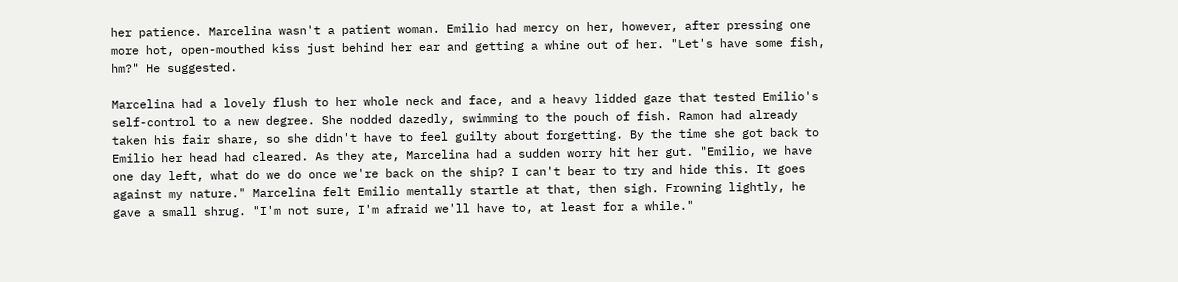her patience. Marcelina wasn't a patient woman. Emilio had mercy on her, however, after pressing one more hot, open-mouthed kiss just behind her ear and getting a whine out of her. "Let's have some fish, hm?" He suggested.

Marcelina had a lovely flush to her whole neck and face, and a heavy lidded gaze that tested Emilio's self-control to a new degree. She nodded dazedly, swimming to the pouch of fish. Ramon had already taken his fair share, so she didn't have to feel guilty about forgetting. By the time she got back to Emilio her head had cleared. As they ate, Marcelina had a sudden worry hit her gut. "Emilio, we have one day left, what do we do once we're back on the ship? I can't bear to try and hide this. It goes against my nature." Marcelina felt Emilio mentally startle at that, then sigh. Frowning lightly, he gave a small shrug. "I'm not sure, I'm afraid we'll have to, at least for a while."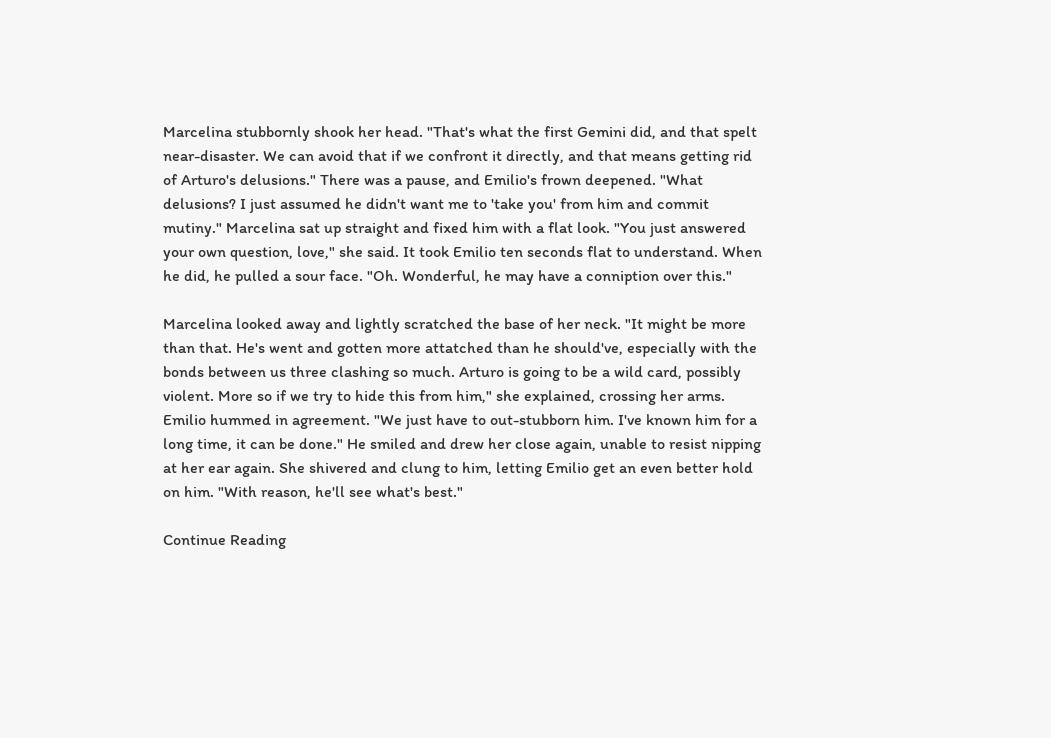Marcelina stubbornly shook her head. "That's what the first Gemini did, and that spelt near-disaster. We can avoid that if we confront it directly, and that means getting rid of Arturo's delusions." There was a pause, and Emilio's frown deepened. "What delusions? I just assumed he didn't want me to 'take you' from him and commit mutiny." Marcelina sat up straight and fixed him with a flat look. "You just answered your own question, love," she said. It took Emilio ten seconds flat to understand. When he did, he pulled a sour face. "Oh. Wonderful, he may have a conniption over this."

Marcelina looked away and lightly scratched the base of her neck. "It might be more than that. He's went and gotten more attatched than he should've, especially with the bonds between us three clashing so much. Arturo is going to be a wild card, possibly violent. More so if we try to hide this from him," she explained, crossing her arms. Emilio hummed in agreement. "We just have to out-stubborn him. I've known him for a long time, it can be done." He smiled and drew her close again, unable to resist nipping at her ear again. She shivered and clung to him, letting Emilio get an even better hold on him. "With reason, he'll see what's best."

Continue Reading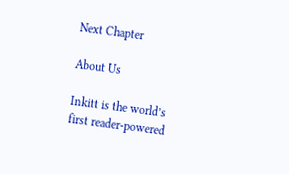Next Chapter

About Us

Inkitt is the world’s first reader-powered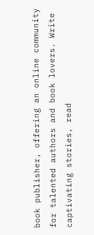book publisher, offering an online community for talented authors and book lovers. Write captivating stories, read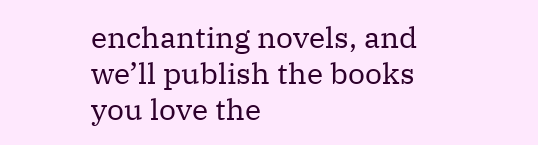enchanting novels, and we’ll publish the books you love the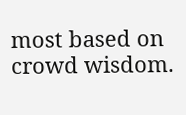most based on crowd wisdom.